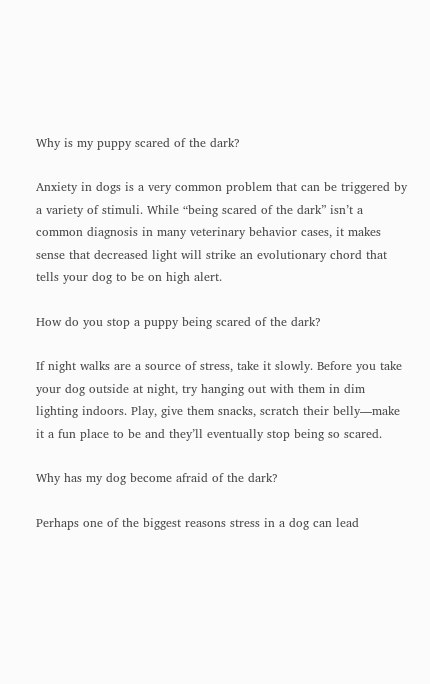Why is my puppy scared of the dark?

Anxiety in dogs is a very common problem that can be triggered by a variety of stimuli. While “being scared of the dark” isn’t a common diagnosis in many veterinary behavior cases, it makes sense that decreased light will strike an evolutionary chord that tells your dog to be on high alert.

How do you stop a puppy being scared of the dark?

If night walks are a source of stress, take it slowly. Before you take your dog outside at night, try hanging out with them in dim lighting indoors. Play, give them snacks, scratch their belly—make it a fun place to be and they’ll eventually stop being so scared.

Why has my dog become afraid of the dark?

Perhaps one of the biggest reasons stress in a dog can lead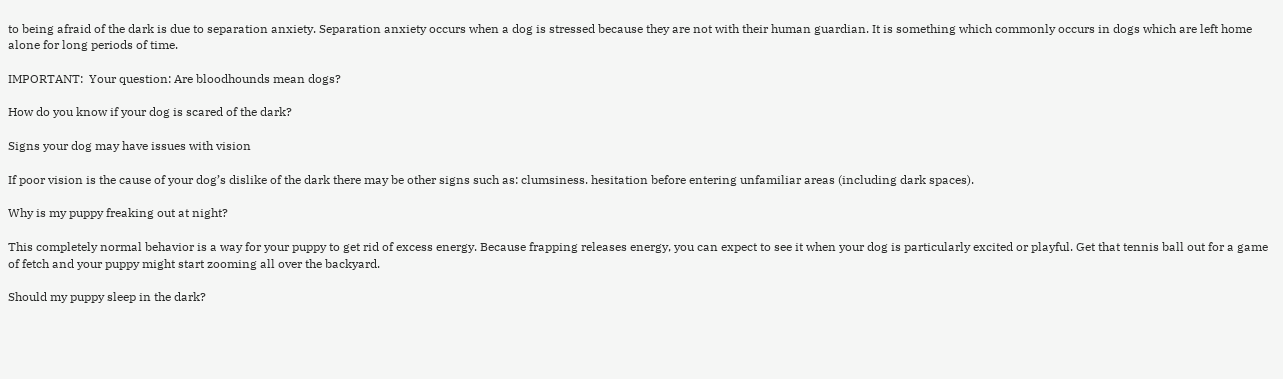to being afraid of the dark is due to separation anxiety. Separation anxiety occurs when a dog is stressed because they are not with their human guardian. It is something which commonly occurs in dogs which are left home alone for long periods of time.

IMPORTANT:  Your question: Are bloodhounds mean dogs?

How do you know if your dog is scared of the dark?

Signs your dog may have issues with vision

If poor vision is the cause of your dog’s dislike of the dark there may be other signs such as: clumsiness. hesitation before entering unfamiliar areas (including dark spaces).

Why is my puppy freaking out at night?

This completely normal behavior is a way for your puppy to get rid of excess energy. Because frapping releases energy, you can expect to see it when your dog is particularly excited or playful. Get that tennis ball out for a game of fetch and your puppy might start zooming all over the backyard.

Should my puppy sleep in the dark?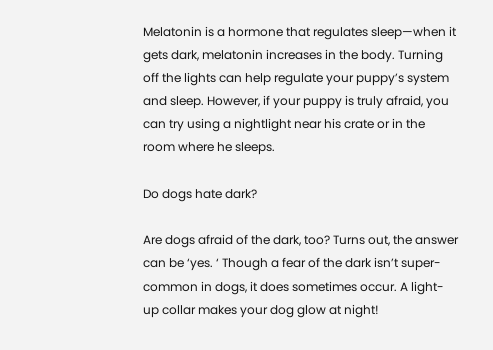Melatonin is a hormone that regulates sleep—when it gets dark, melatonin increases in the body. Turning off the lights can help regulate your puppy’s system and sleep. However, if your puppy is truly afraid, you can try using a nightlight near his crate or in the room where he sleeps.

Do dogs hate dark?

Are dogs afraid of the dark, too? Turns out, the answer can be ‘yes. ‘ Though a fear of the dark isn’t super-common in dogs, it does sometimes occur. A light-up collar makes your dog glow at night!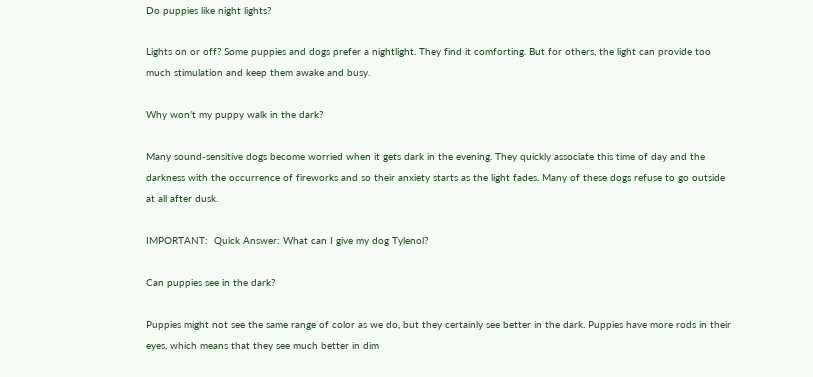Do puppies like night lights?

Lights on or off? Some puppies and dogs prefer a nightlight. They find it comforting. But for others, the light can provide too much stimulation and keep them awake and busy.

Why won’t my puppy walk in the dark?

Many sound-sensitive dogs become worried when it gets dark in the evening. They quickly associate this time of day and the darkness with the occurrence of fireworks and so their anxiety starts as the light fades. Many of these dogs refuse to go outside at all after dusk.

IMPORTANT:  Quick Answer: What can I give my dog Tylenol?

Can puppies see in the dark?

Puppies might not see the same range of color as we do, but they certainly see better in the dark. Puppies have more rods in their eyes, which means that they see much better in dim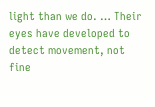light than we do. … Their eyes have developed to detect movement, not fine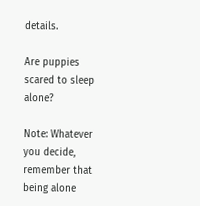details.

Are puppies scared to sleep alone?

Note: Whatever you decide, remember that being alone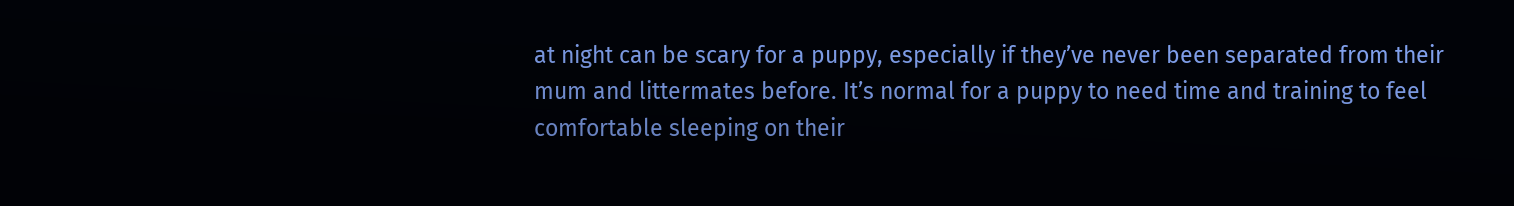at night can be scary for a puppy, especially if they’ve never been separated from their mum and littermates before. It’s normal for a puppy to need time and training to feel comfortable sleeping on their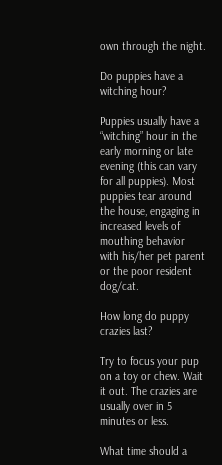own through the night.

Do puppies have a witching hour?

Puppies usually have a “witching” hour in the early morning or late evening (this can vary for all puppies). Most puppies tear around the house, engaging in increased levels of mouthing behavior with his/her pet parent or the poor resident dog/cat.

How long do puppy crazies last?

Try to focus your pup on a toy or chew. Wait it out. The crazies are usually over in 5 minutes or less.

What time should a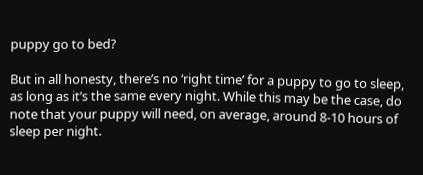puppy go to bed?

But in all honesty, there’s no ‘right time’ for a puppy to go to sleep, as long as it’s the same every night. While this may be the case, do note that your puppy will need, on average, around 8-10 hours of sleep per night.